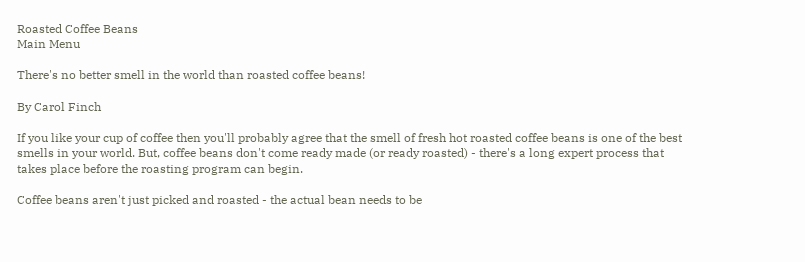Roasted Coffee Beans
Main Menu

There's no better smell in the world than roasted coffee beans!

By Carol Finch

If you like your cup of coffee then you'll probably agree that the smell of fresh hot roasted coffee beans is one of the best smells in your world. But, coffee beans don't come ready made (or ready roasted) - there's a long expert process that takes place before the roasting program can begin.

Coffee beans aren't just picked and roasted - the actual bean needs to be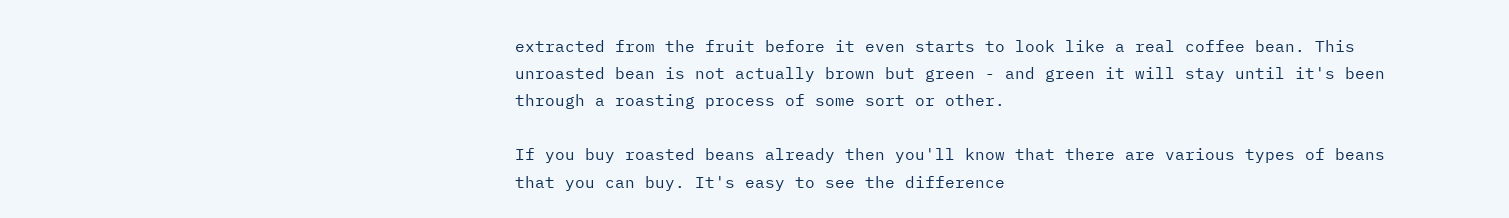extracted from the fruit before it even starts to look like a real coffee bean. This unroasted bean is not actually brown but green - and green it will stay until it's been through a roasting process of some sort or other.

If you buy roasted beans already then you'll know that there are various types of beans that you can buy. It's easy to see the difference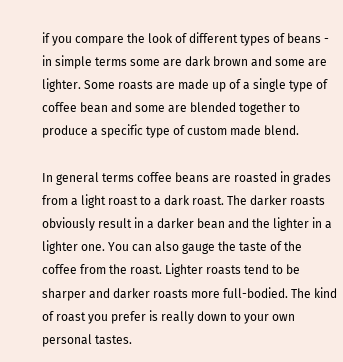if you compare the look of different types of beans - in simple terms some are dark brown and some are lighter. Some roasts are made up of a single type of coffee bean and some are blended together to produce a specific type of custom made blend.

In general terms coffee beans are roasted in grades from a light roast to a dark roast. The darker roasts obviously result in a darker bean and the lighter in a lighter one. You can also gauge the taste of the coffee from the roast. Lighter roasts tend to be sharper and darker roasts more full-bodied. The kind of roast you prefer is really down to your own personal tastes.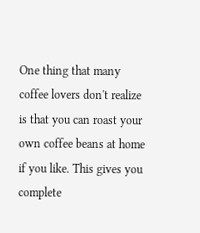One thing that many coffee lovers don't realize is that you can roast your own coffee beans at home if you like. This gives you complete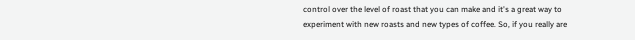control over the level of roast that you can make and it's a great way to experiment with new roasts and new types of coffee. So, if you really are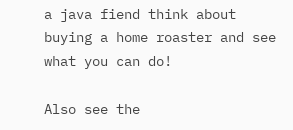a java fiend think about buying a home roaster and see what you can do!

Also see the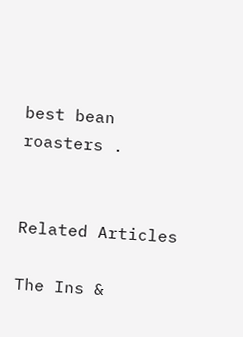best bean roasters .


Related Articles

The Ins &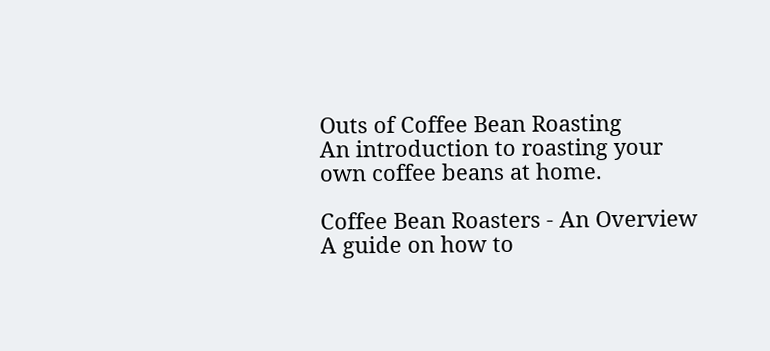Outs of Coffee Bean Roasting
An introduction to roasting your own coffee beans at home.

Coffee Bean Roasters - An Overview
A guide on how to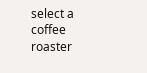select a coffee roaster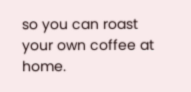so you can roast your own coffee at home.